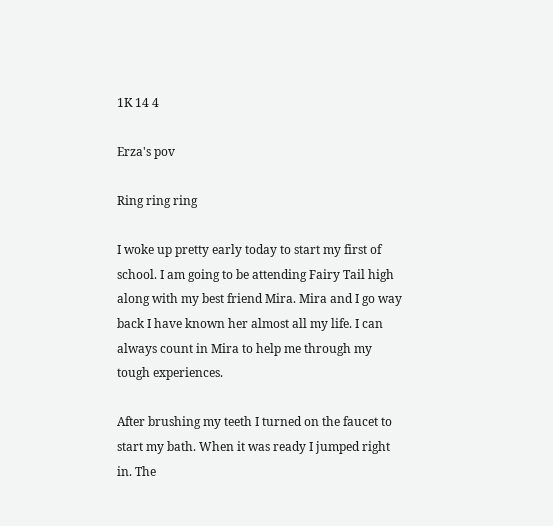1K 14 4

Erza's pov

Ring ring ring

I woke up pretty early today to start my first of school. I am going to be attending Fairy Tail high along with my best friend Mira. Mira and I go way back I have known her almost all my life. I can always count in Mira to help me through my tough experiences.

After brushing my teeth I turned on the faucet to start my bath. When it was ready I jumped right in. The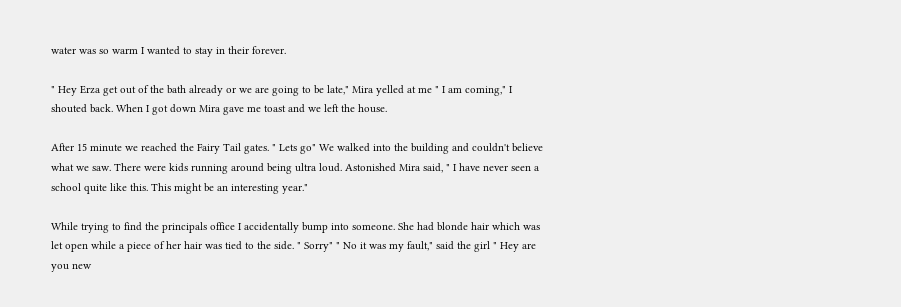water was so warm I wanted to stay in their forever.

" Hey Erza get out of the bath already or we are going to be late," Mira yelled at me " I am coming," I shouted back. When I got down Mira gave me toast and we left the house.

After 15 minute we reached the Fairy Tail gates. " Lets go" We walked into the building and couldn't believe what we saw. There were kids running around being ultra loud. Astonished Mira said, " I have never seen a school quite like this. This might be an interesting year."

While trying to find the principals office I accidentally bump into someone. She had blonde hair which was let open while a piece of her hair was tied to the side. " Sorry" " No it was my fault," said the girl " Hey are you new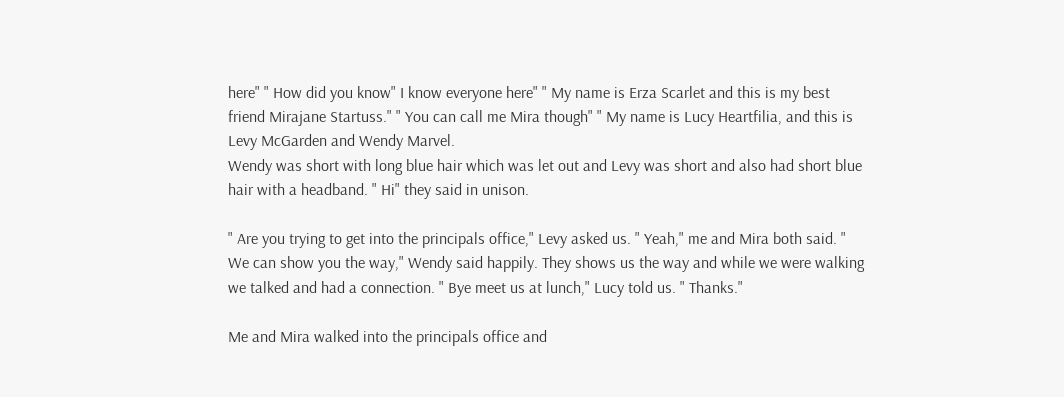here" " How did you know" I know everyone here" " My name is Erza Scarlet and this is my best friend Mirajane Startuss." " You can call me Mira though" " My name is Lucy Heartfilia, and this is Levy McGarden and Wendy Marvel.
Wendy was short with long blue hair which was let out and Levy was short and also had short blue hair with a headband. " Hi" they said in unison.

" Are you trying to get into the principals office," Levy asked us. " Yeah," me and Mira both said. " We can show you the way," Wendy said happily. They shows us the way and while we were walking we talked and had a connection. " Bye meet us at lunch," Lucy told us. " Thanks."

Me and Mira walked into the principals office and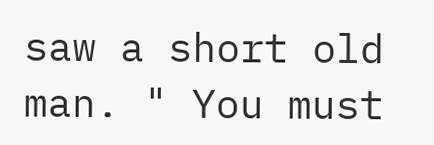saw a short old man. " You must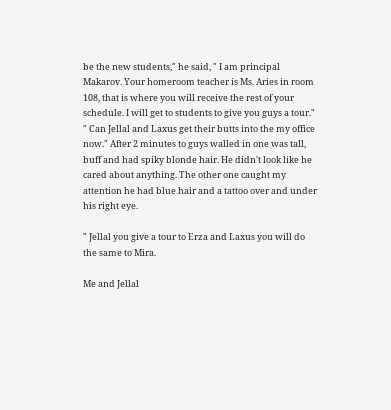be the new students," he said, " I am principal Makarov. Your homeroom teacher is Ms. Aries in room 108, that is where you will receive the rest of your schedule. I will get to students to give you guys a tour." " Can Jellal and Laxus get their butts into the my office now." After 2 minutes to guys walled in one was tall, buff and had spiky blonde hair. He didn't look like he cared about anything. The other one caught my attention he had blue hair and a tattoo over and under his right eye.

" Jellal you give a tour to Erza and Laxus you will do the same to Mira.

Me and Jellal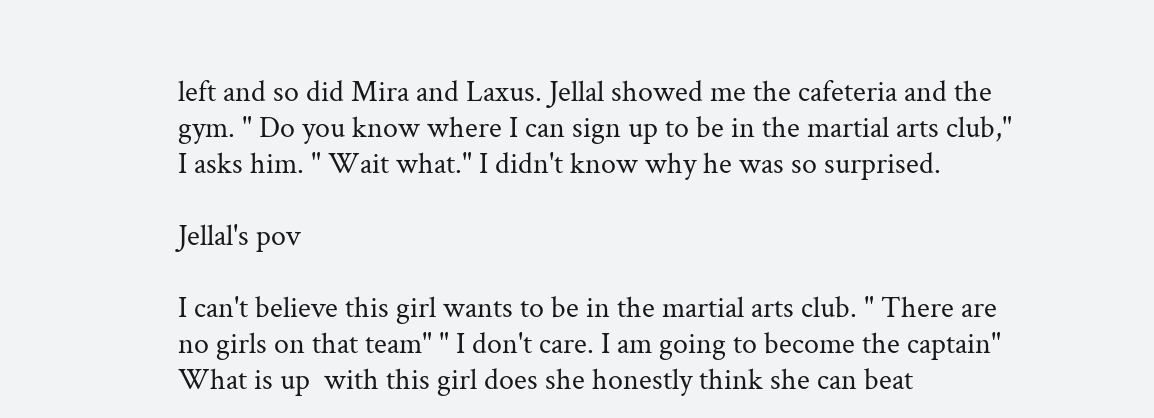left and so did Mira and Laxus. Jellal showed me the cafeteria and the gym. " Do you know where I can sign up to be in the martial arts club," I asks him. " Wait what." I didn't know why he was so surprised.

Jellal's pov

I can't believe this girl wants to be in the martial arts club. " There are no girls on that team" " I don't care. I am going to become the captain" What is up  with this girl does she honestly think she can beat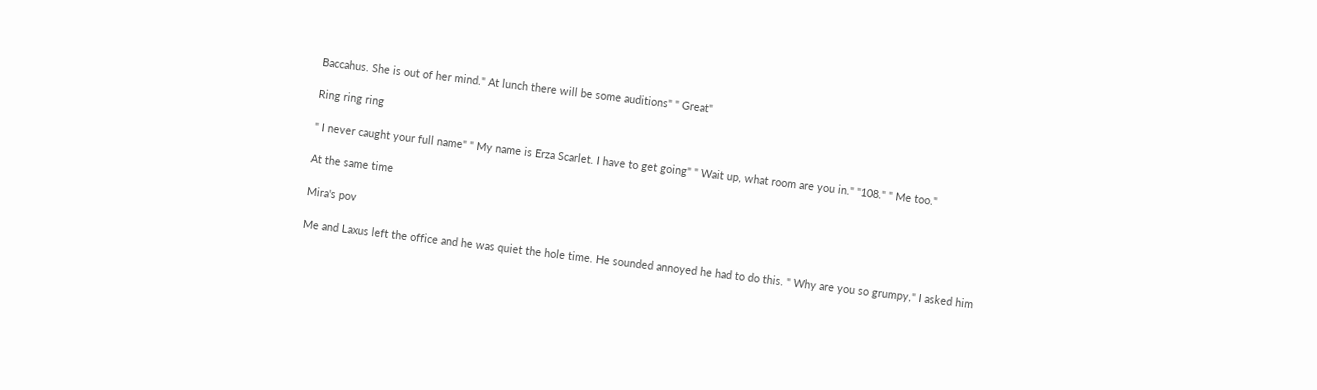Baccahus. She is out of her mind." At lunch there will be some auditions" " Great"

Ring ring ring

" I never caught your full name" " My name is Erza Scarlet. I have to get going" " Wait up, what room are you in." "108." " Me too."

At the same time

Mira's pov

Me and Laxus left the office and he was quiet the hole time. He sounded annoyed he had to do this. " Why are you so grumpy," I asked him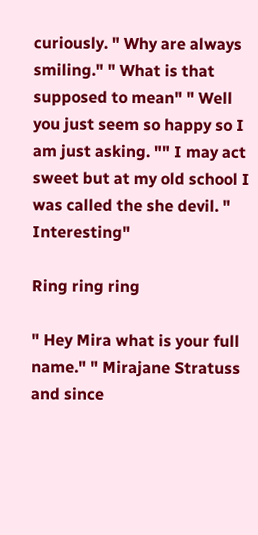curiously. " Why are always smiling." " What is that supposed to mean" " Well you just seem so happy so I am just asking. "" I may act sweet but at my old school I was called the she devil. " Interesting"

Ring ring ring

" Hey Mira what is your full name." " Mirajane Stratuss and since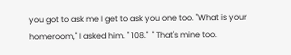you got to ask me I get to ask you one too. "What is your homeroom," I asked him. " 108."  " That's mine too.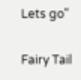Lets go"

Fairy Tail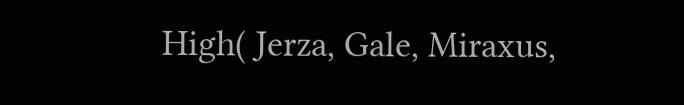High( Jerza, Gale, Miraxus,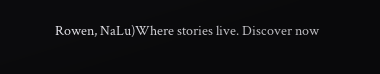Rowen, NaLu)Where stories live. Discover now